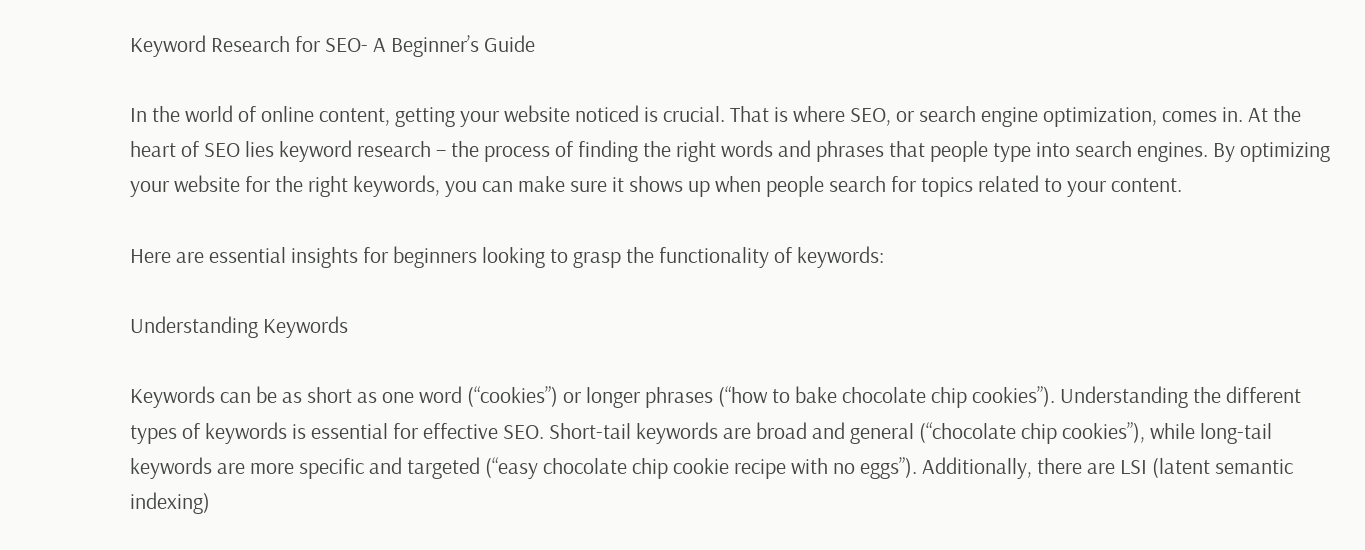Keyword Research for SEO- A Beginner’s Guide

In the world of online content, getting your website noticed is crucial. That is where SEO, or search engine optimization, comes in. At the heart of SEO lies keyword research – the process of finding the right words and phrases that people type into search engines. By optimizing your website for the right keywords, you can make sure it shows up when people search for topics related to your content.

Here are essential insights for beginners looking to grasp the functionality of keywords:

Understanding Keywords

Keywords can be as short as one word (“cookies”) or longer phrases (“how to bake chocolate chip cookies”). Understanding the different types of keywords is essential for effective SEO. Short-tail keywords are broad and general (“chocolate chip cookies”), while long-tail keywords are more specific and targeted (“easy chocolate chip cookie recipe with no eggs”). Additionally, there are LSI (latent semantic indexing)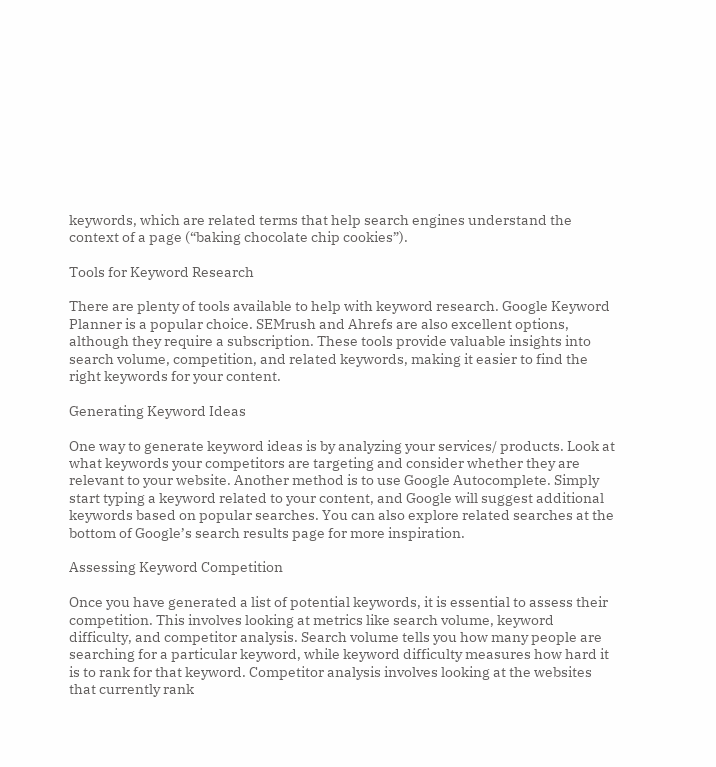keywords, which are related terms that help search engines understand the context of a page (“baking chocolate chip cookies”).

Tools for Keyword Research

There are plenty of tools available to help with keyword research. Google Keyword Planner is a popular choice. SEMrush and Ahrefs are also excellent options, although they require a subscription. These tools provide valuable insights into search volume, competition, and related keywords, making it easier to find the right keywords for your content.

Generating Keyword Ideas

One way to generate keyword ideas is by analyzing your services/ products. Look at what keywords your competitors are targeting and consider whether they are relevant to your website. Another method is to use Google Autocomplete. Simply start typing a keyword related to your content, and Google will suggest additional keywords based on popular searches. You can also explore related searches at the bottom of Google’s search results page for more inspiration.

Assessing Keyword Competition

Once you have generated a list of potential keywords, it is essential to assess their competition. This involves looking at metrics like search volume, keyword difficulty, and competitor analysis. Search volume tells you how many people are searching for a particular keyword, while keyword difficulty measures how hard it is to rank for that keyword. Competitor analysis involves looking at the websites that currently rank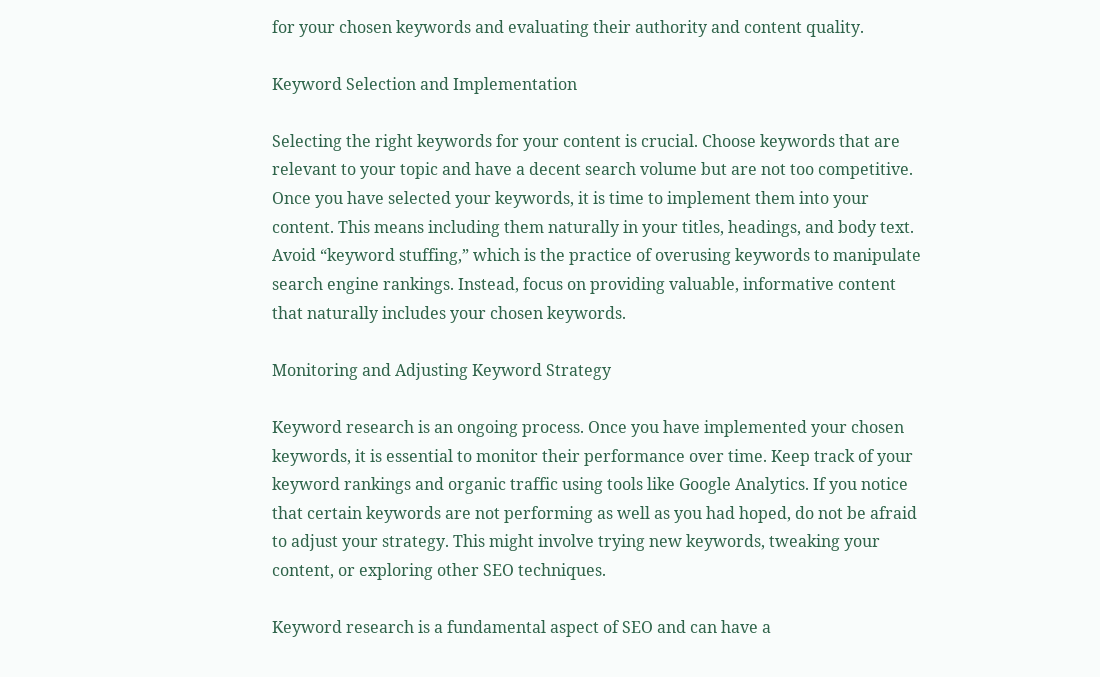for your chosen keywords and evaluating their authority and content quality.

Keyword Selection and Implementation

Selecting the right keywords for your content is crucial. Choose keywords that are relevant to your topic and have a decent search volume but are not too competitive. Once you have selected your keywords, it is time to implement them into your content. This means including them naturally in your titles, headings, and body text. Avoid “keyword stuffing,” which is the practice of overusing keywords to manipulate search engine rankings. Instead, focus on providing valuable, informative content that naturally includes your chosen keywords.

Monitoring and Adjusting Keyword Strategy

Keyword research is an ongoing process. Once you have implemented your chosen keywords, it is essential to monitor their performance over time. Keep track of your keyword rankings and organic traffic using tools like Google Analytics. If you notice that certain keywords are not performing as well as you had hoped, do not be afraid to adjust your strategy. This might involve trying new keywords, tweaking your content, or exploring other SEO techniques.

Keyword research is a fundamental aspect of SEO and can have a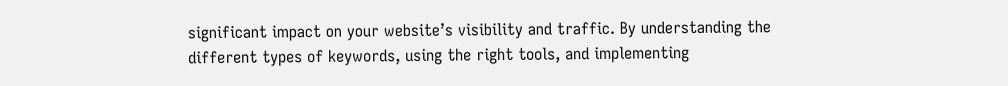significant impact on your website’s visibility and traffic. By understanding the different types of keywords, using the right tools, and implementing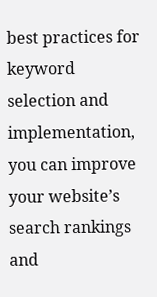best practices for keyword selection and implementation, you can improve your website’s search rankings and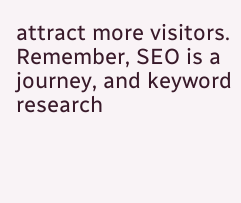attract more visitors. Remember, SEO is a journey, and keyword research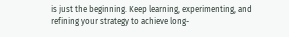is just the beginning. Keep learning, experimenting, and refining your strategy to achieve long-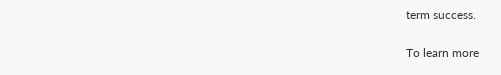term success.

To learn more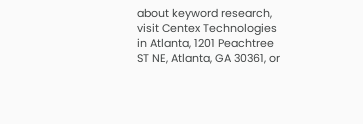about keyword research, visit Centex Technologies in Atlanta, 1201 Peachtree ST NE, Atlanta, GA 30361, or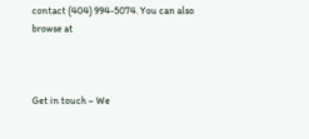contact (404) 994-5074. You can also browse at



Get in touch – We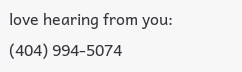love hearing from you:
(404) 994-5074